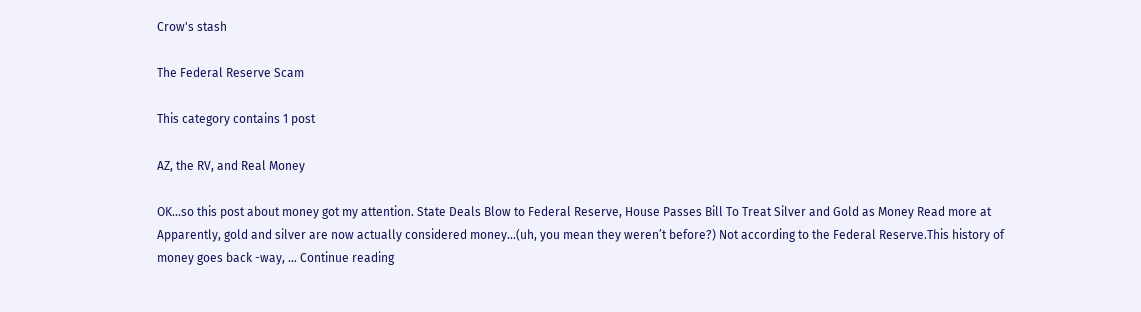Crow's stash

The Federal Reserve Scam

This category contains 1 post

AZ, the RV, and Real Money

OK…so this post about money got my attention. State Deals Blow to Federal Reserve, House Passes Bill To Treat Silver and Gold as Money Read more at   Apparently, gold and silver are now actually considered money…(uh, you mean they weren’t before?) Not according to the Federal Reserve.This history of money goes back -way, … Continue reading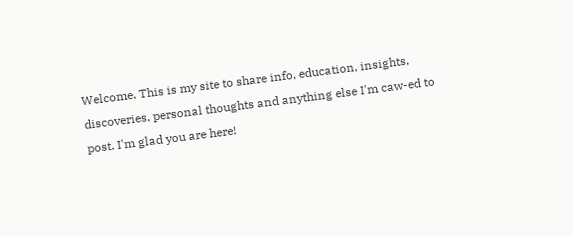Welcome. This is my site to share info, education, insights, discoveries, personal thoughts and anything else I'm caw-ed to post. I'm glad you are here!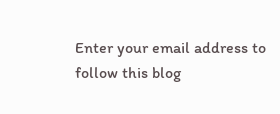Enter your email address to follow this blog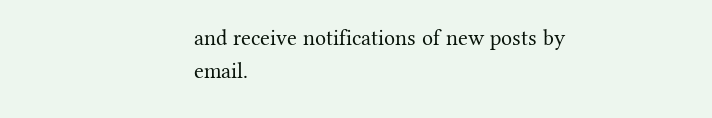and receive notifications of new posts by email.